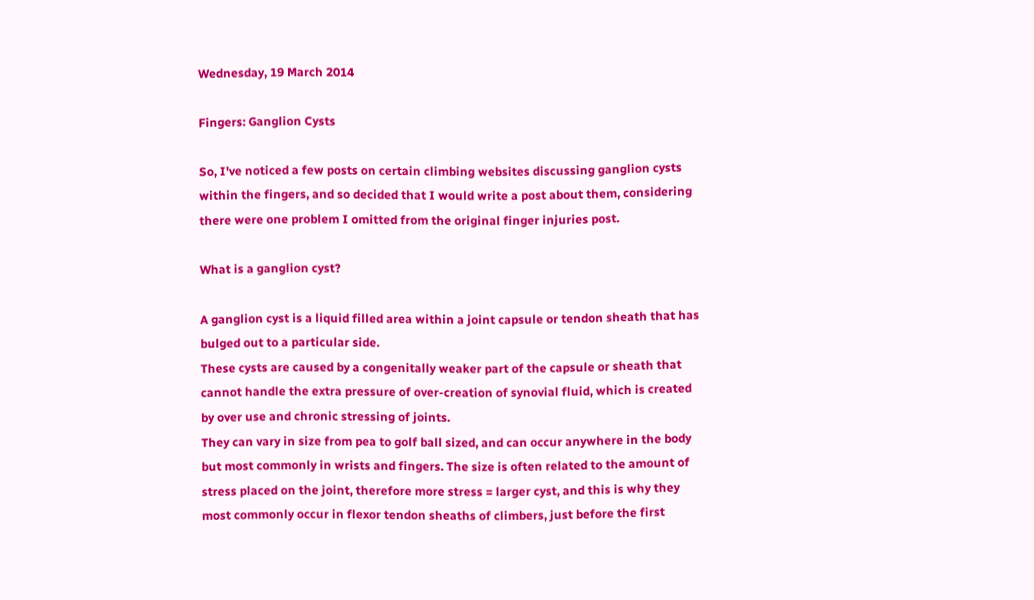Wednesday, 19 March 2014

Fingers: Ganglion Cysts

So, I've noticed a few posts on certain climbing websites discussing ganglion cysts within the fingers, and so decided that I would write a post about them, considering there were one problem I omitted from the original finger injuries post.

What is a ganglion cyst?

A ganglion cyst is a liquid filled area within a joint capsule or tendon sheath that has bulged out to a particular side.
These cysts are caused by a congenitally weaker part of the capsule or sheath that cannot handle the extra pressure of over-creation of synovial fluid, which is created by over use and chronic stressing of joints.
They can vary in size from pea to golf ball sized, and can occur anywhere in the body but most commonly in wrists and fingers. The size is often related to the amount of stress placed on the joint, therefore more stress = larger cyst, and this is why they most commonly occur in flexor tendon sheaths of climbers, just before the first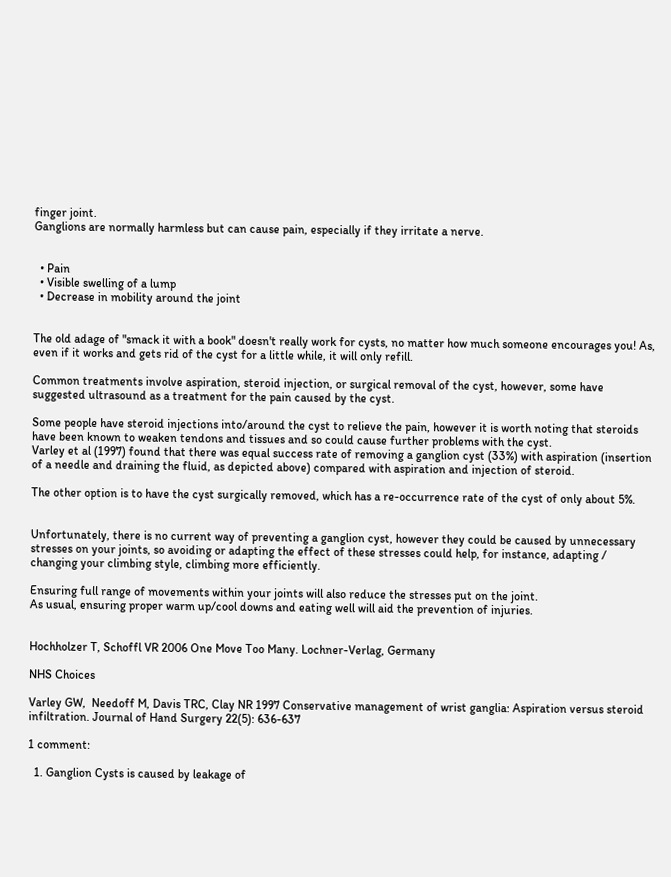finger joint.
Ganglions are normally harmless but can cause pain, especially if they irritate a nerve.


  • Pain
  • Visible swelling of a lump
  • Decrease in mobility around the joint


The old adage of "smack it with a book" doesn't really work for cysts, no matter how much someone encourages you! As, even if it works and gets rid of the cyst for a little while, it will only refill.

Common treatments involve aspiration, steroid injection, or surgical removal of the cyst, however, some have suggested ultrasound as a treatment for the pain caused by the cyst.

Some people have steroid injections into/around the cyst to relieve the pain, however it is worth noting that steroids have been known to weaken tendons and tissues and so could cause further problems with the cyst.
Varley et al (1997) found that there was equal success rate of removing a ganglion cyst (33%) with aspiration (insertion of a needle and draining the fluid, as depicted above) compared with aspiration and injection of steroid.

The other option is to have the cyst surgically removed, which has a re-occurrence rate of the cyst of only about 5%.


Unfortunately, there is no current way of preventing a ganglion cyst, however they could be caused by unnecessary stresses on your joints, so avoiding or adapting the effect of these stresses could help, for instance, adapting / changing your climbing style, climbing more efficiently.

Ensuring full range of movements within your joints will also reduce the stresses put on the joint.
As usual, ensuring proper warm up/cool downs and eating well will aid the prevention of injuries.


Hochholzer T, Schoffl VR 2006 One Move Too Many. Lochner-Verlag, Germany

NHS Choices

Varley GW,  Needoff M, Davis TRC, Clay NR 1997 Conservative management of wrist ganglia: Aspiration versus steroid infiltration. Journal of Hand Surgery 22(5): 636-637

1 comment:

  1. Ganglion Cysts is caused by leakage of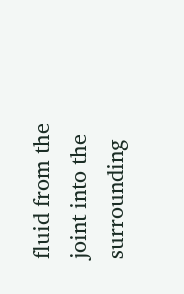fluid from the joint into the surrounding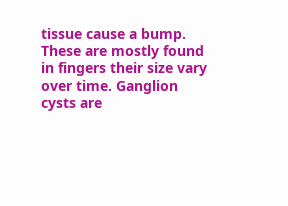tissue cause a bump. These are mostly found in fingers their size vary over time. Ganglion cysts are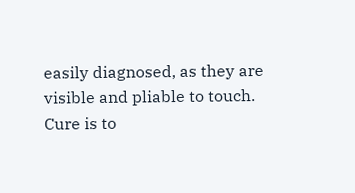easily diagnosed, as they are visible and pliable to touch. Cure is to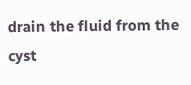drain the fluid from the cyst